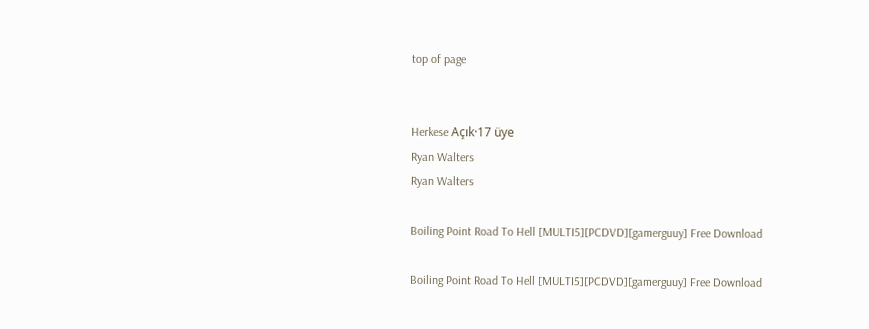top of page


Herkese Açık·17 üye
Ryan Walters
Ryan Walters

Boiling Point Road To Hell [MULTI5][PCDVD][gamerguuy] Free Download

Boiling Point Road To Hell [MULTI5][PCDVD][gamerguuy] Free Download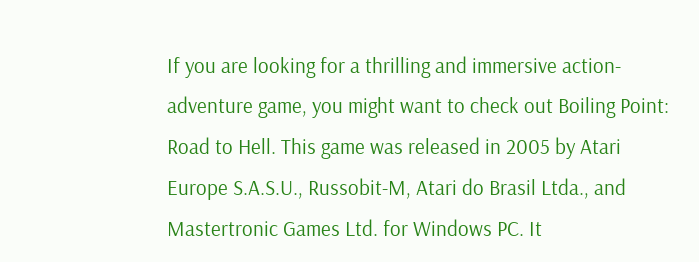If you are looking for a thrilling and immersive action-adventure game, you might want to check out Boiling Point: Road to Hell. This game was released in 2005 by Atari Europe S.A.S.U., Russobit-M, Atari do Brasil Ltda., and Mastertronic Games Ltd. for Windows PC. It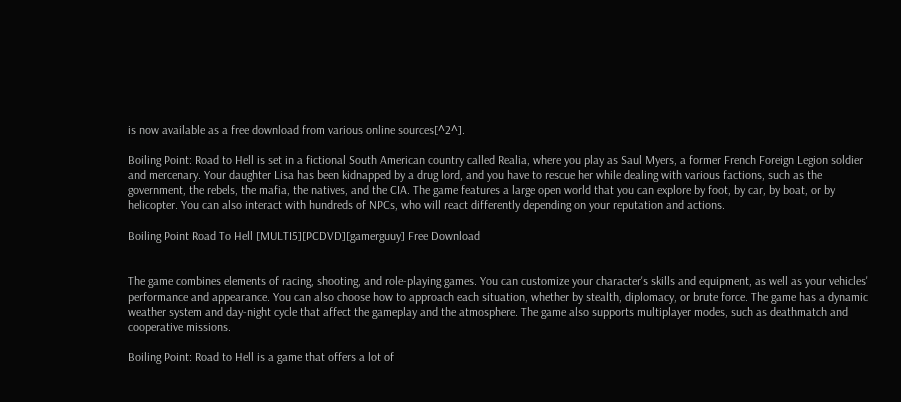is now available as a free download from various online sources[^2^].

Boiling Point: Road to Hell is set in a fictional South American country called Realia, where you play as Saul Myers, a former French Foreign Legion soldier and mercenary. Your daughter Lisa has been kidnapped by a drug lord, and you have to rescue her while dealing with various factions, such as the government, the rebels, the mafia, the natives, and the CIA. The game features a large open world that you can explore by foot, by car, by boat, or by helicopter. You can also interact with hundreds of NPCs, who will react differently depending on your reputation and actions.

Boiling Point Road To Hell [MULTI5][PCDVD][gamerguuy] Free Download


The game combines elements of racing, shooting, and role-playing games. You can customize your character's skills and equipment, as well as your vehicles' performance and appearance. You can also choose how to approach each situation, whether by stealth, diplomacy, or brute force. The game has a dynamic weather system and day-night cycle that affect the gameplay and the atmosphere. The game also supports multiplayer modes, such as deathmatch and cooperative missions.

Boiling Point: Road to Hell is a game that offers a lot of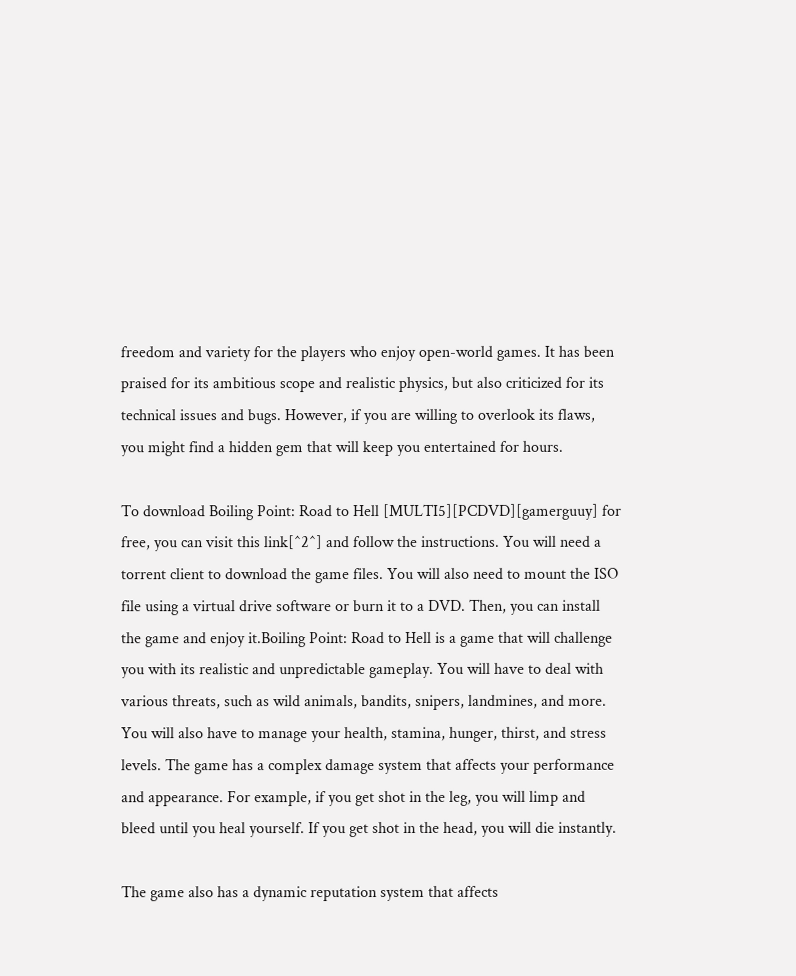freedom and variety for the players who enjoy open-world games. It has been praised for its ambitious scope and realistic physics, but also criticized for its technical issues and bugs. However, if you are willing to overlook its flaws, you might find a hidden gem that will keep you entertained for hours.

To download Boiling Point: Road to Hell [MULTI5][PCDVD][gamerguuy] for free, you can visit this link[^2^] and follow the instructions. You will need a torrent client to download the game files. You will also need to mount the ISO file using a virtual drive software or burn it to a DVD. Then, you can install the game and enjoy it.Boiling Point: Road to Hell is a game that will challenge you with its realistic and unpredictable gameplay. You will have to deal with various threats, such as wild animals, bandits, snipers, landmines, and more. You will also have to manage your health, stamina, hunger, thirst, and stress levels. The game has a complex damage system that affects your performance and appearance. For example, if you get shot in the leg, you will limp and bleed until you heal yourself. If you get shot in the head, you will die instantly.

The game also has a dynamic reputation system that affects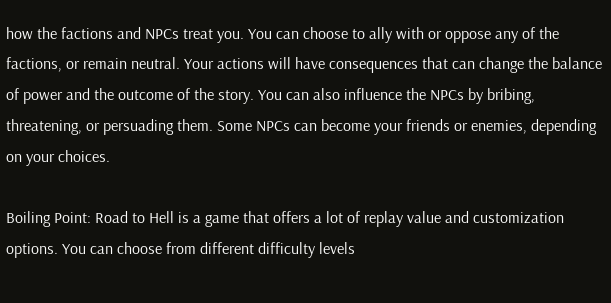how the factions and NPCs treat you. You can choose to ally with or oppose any of the factions, or remain neutral. Your actions will have consequences that can change the balance of power and the outcome of the story. You can also influence the NPCs by bribing, threatening, or persuading them. Some NPCs can become your friends or enemies, depending on your choices.

Boiling Point: Road to Hell is a game that offers a lot of replay value and customization options. You can choose from different difficulty levels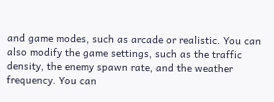and game modes, such as arcade or realistic. You can also modify the game settings, such as the traffic density, the enemy spawn rate, and the weather frequency. You can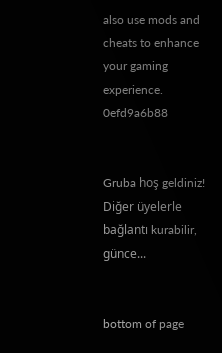also use mods and cheats to enhance your gaming experience. 0efd9a6b88


Gruba hoş geldiniz! Diğer üyelerle bağlantı kurabilir, günce...


bottom of page